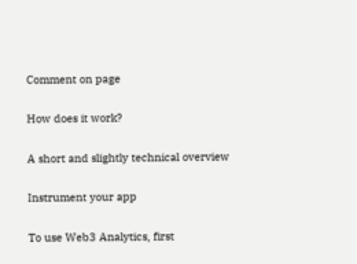Comment on page

How does it work?

A short and slightly technical overview

Instrument your app

To use Web3 Analytics, first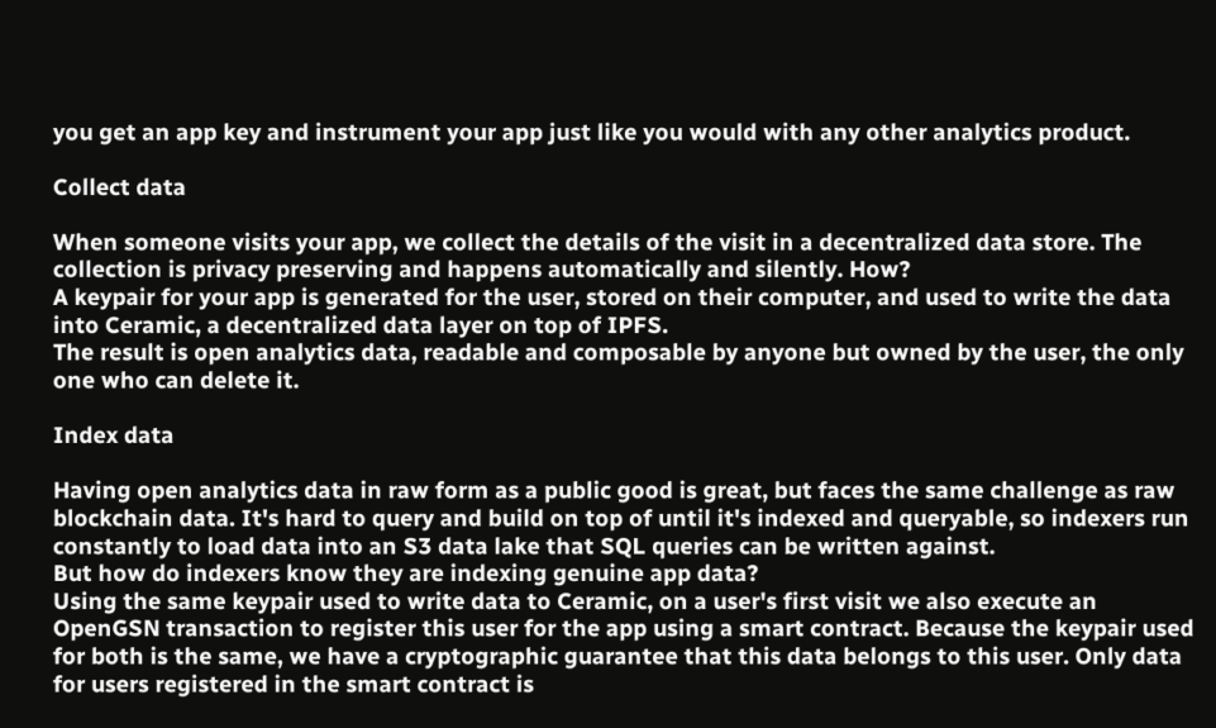you get an app key and instrument your app just like you would with any other analytics product.

Collect data

When someone visits your app, we collect the details of the visit in a decentralized data store. The collection is privacy preserving and happens automatically and silently. How?
A keypair for your app is generated for the user, stored on their computer, and used to write the data into Ceramic, a decentralized data layer on top of IPFS.
The result is open analytics data, readable and composable by anyone but owned by the user, the only one who can delete it.

Index data

Having open analytics data in raw form as a public good is great, but faces the same challenge as raw blockchain data. It's hard to query and build on top of until it's indexed and queryable, so indexers run constantly to load data into an S3 data lake that SQL queries can be written against.
But how do indexers know they are indexing genuine app data?
Using the same keypair used to write data to Ceramic, on a user's first visit we also execute an OpenGSN transaction to register this user for the app using a smart contract. Because the keypair used for both is the same, we have a cryptographic guarantee that this data belongs to this user. Only data for users registered in the smart contract is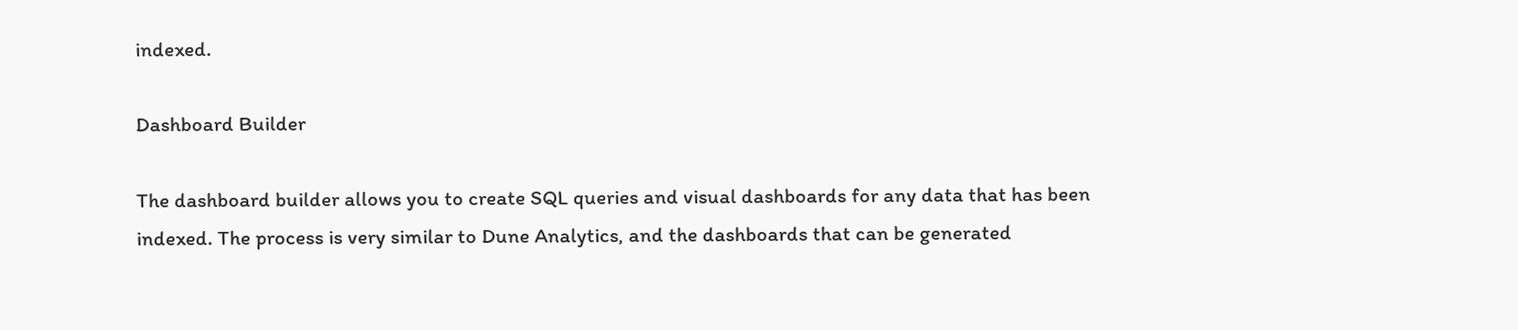indexed.

Dashboard Builder

The dashboard builder allows you to create SQL queries and visual dashboards for any data that has been indexed. The process is very similar to Dune Analytics, and the dashboards that can be generated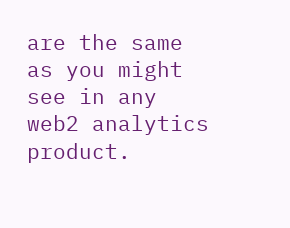are the same as you might see in any web2 analytics product.